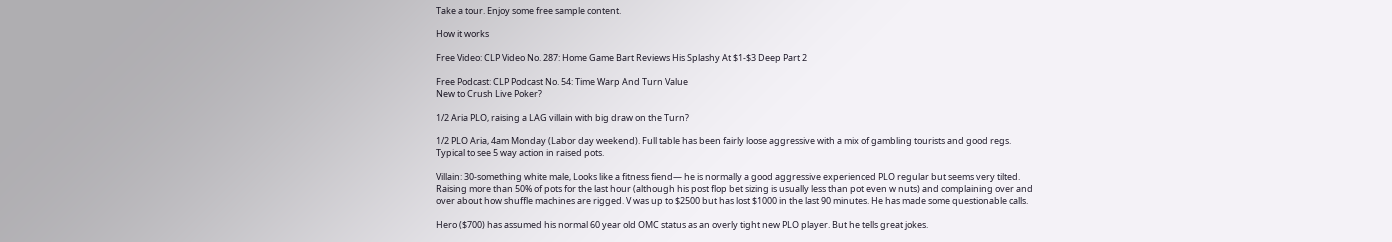Take a tour. Enjoy some free sample content.

How it works

Free Video: CLP Video No. 287: Home Game Bart Reviews His Splashy At $1-$3 Deep Part 2

Free Podcast: CLP Podcast No. 54: Time Warp And Turn Value
New to Crush Live Poker?

1/2 Aria PLO, raising a LAG villain with big draw on the Turn?

1/2 PLO Aria, 4am Monday (Labor day weekend). Full table has been fairly loose aggressive with a mix of gambling tourists and good regs. Typical to see 5 way action in raised pots.

Villain: 30-something white male, Looks like a fitness fiend— he is normally a good aggressive experienced PLO regular but seems very tilted. Raising more than 50% of pots for the last hour (although his post flop bet sizing is usually less than pot even w nuts) and complaining over and over about how shuffle machines are rigged. V was up to $2500 but has lost $1000 in the last 90 minutes. He has made some questionable calls.

Hero ($700) has assumed his normal 60 year old OMC status as an overly tight new PLO player. But he tells great jokes.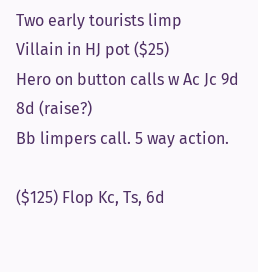Two early tourists limp
Villain in HJ pot ($25)
Hero on button calls w Ac Jc 9d 8d (raise?)
Bb limpers call. 5 way action.

($125) Flop Kc, Ts, 6d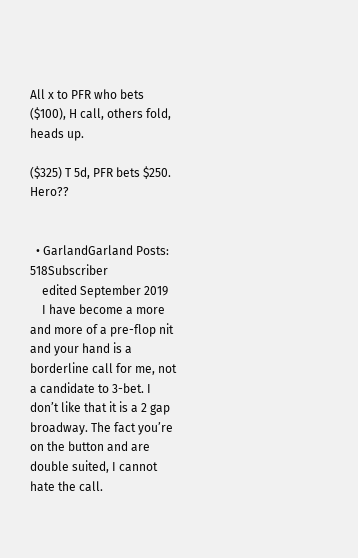All x to PFR who bets ($100), H call, others fold, heads up.

($325) T 5d, PFR bets $250. Hero??


  • GarlandGarland Posts: 518Subscriber
    edited September 2019
    I have become a more and more of a pre-flop nit and your hand is a borderline call for me, not a candidate to 3-bet. I don’t like that it is a 2 gap broadway. The fact you’re on the button and are double suited, I cannot hate the call.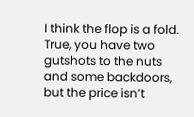I think the flop is a fold. True, you have two gutshots to the nuts and some backdoors, but the price isn’t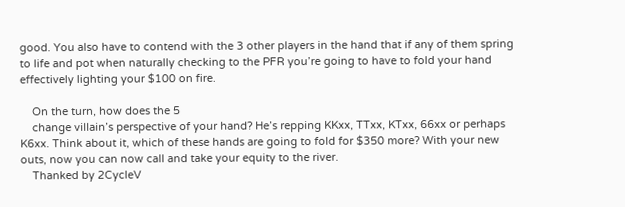good. You also have to contend with the 3 other players in the hand that if any of them spring to life and pot when naturally checking to the PFR you’re going to have to fold your hand effectively lighting your $100 on fire.

    On the turn, how does the 5
    change villain’s perspective of your hand? He’s repping KKxx, TTxx, KTxx, 66xx or perhaps K6xx. Think about it, which of these hands are going to fold for $350 more? With your new outs, now you can now call and take your equity to the river.
    Thanked by 2CycleV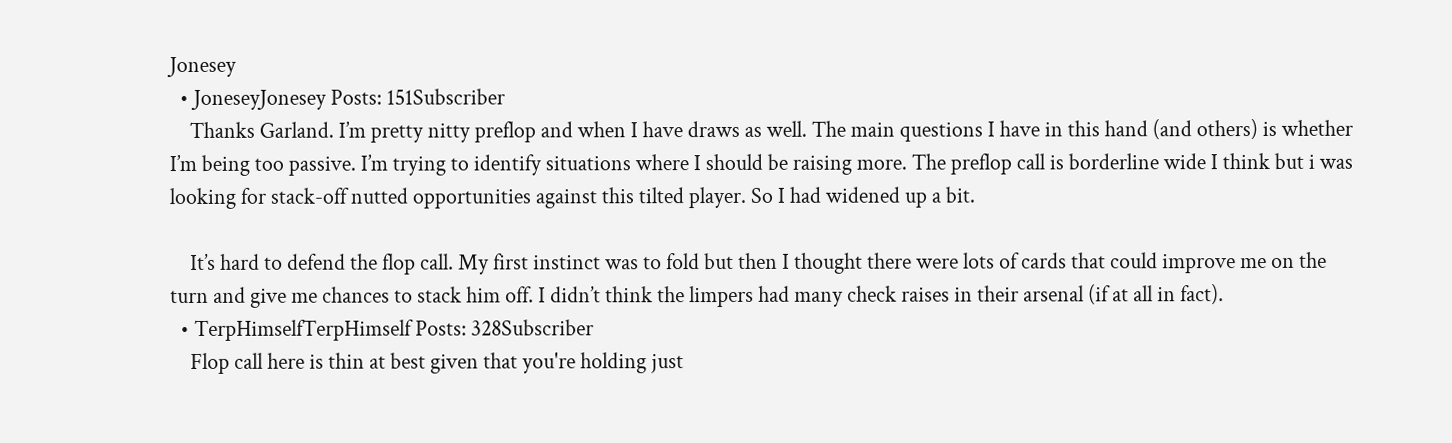Jonesey
  • JoneseyJonesey Posts: 151Subscriber
    Thanks Garland. I’m pretty nitty preflop and when I have draws as well. The main questions I have in this hand (and others) is whether I’m being too passive. I’m trying to identify situations where I should be raising more. The preflop call is borderline wide I think but i was looking for stack-off nutted opportunities against this tilted player. So I had widened up a bit.

    It’s hard to defend the flop call. My first instinct was to fold but then I thought there were lots of cards that could improve me on the turn and give me chances to stack him off. I didn’t think the limpers had many check raises in their arsenal (if at all in fact).
  • TerpHimselfTerpHimself Posts: 328Subscriber
    Flop call here is thin at best given that you're holding just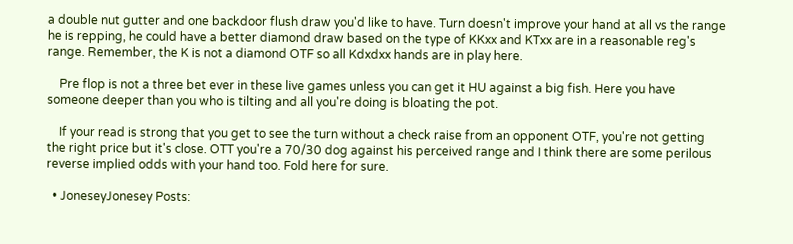a double nut gutter and one backdoor flush draw you'd like to have. Turn doesn't improve your hand at all vs the range he is repping, he could have a better diamond draw based on the type of KKxx and KTxx are in a reasonable reg's range. Remember, the K is not a diamond OTF so all Kdxdxx hands are in play here.

    Pre flop is not a three bet ever in these live games unless you can get it HU against a big fish. Here you have someone deeper than you who is tilting and all you're doing is bloating the pot.

    If your read is strong that you get to see the turn without a check raise from an opponent OTF, you're not getting the right price but it's close. OTT you're a 70/30 dog against his perceived range and I think there are some perilous reverse implied odds with your hand too. Fold here for sure.

  • JoneseyJonesey Posts: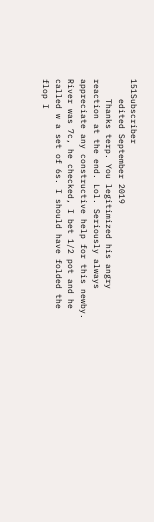151Subscriber
    edited September 2019
    Thanks terp. You legitimized his angry reaction at the end. Lol. Seriously always appreciate any constructive help for this newby. River was 7c, he checked, I bet 1/2 pot and he called w a set of 6s. I should have folded the flop I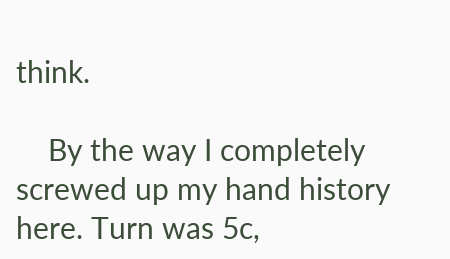think.

    By the way I completely screwed up my hand history here. Turn was 5c,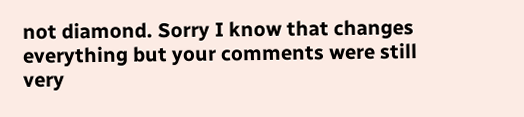not diamond. Sorry I know that changes everything but your comments were still very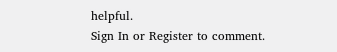helpful.
Sign In or Register to comment.